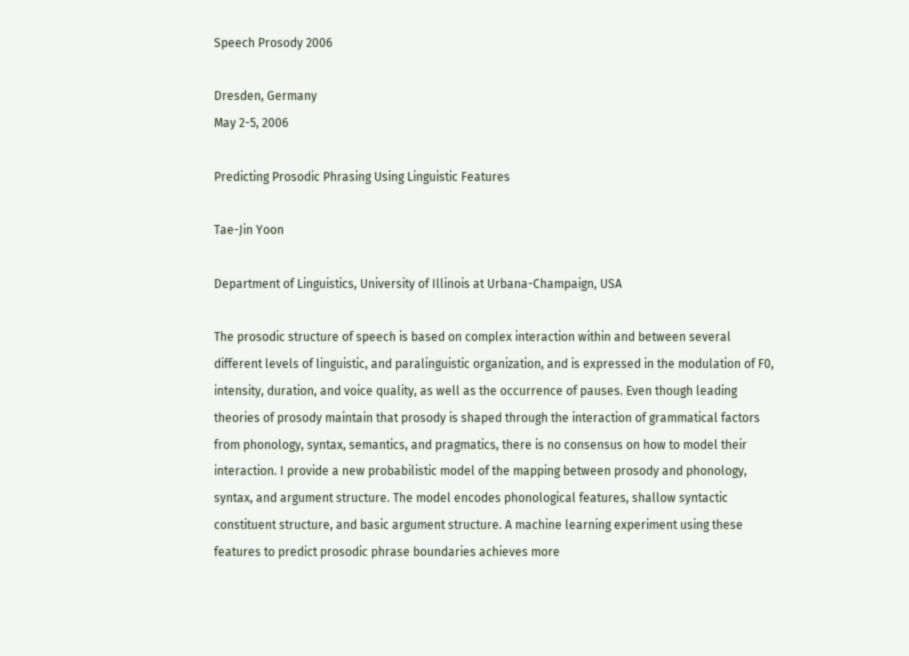Speech Prosody 2006

Dresden, Germany
May 2-5, 2006

Predicting Prosodic Phrasing Using Linguistic Features

Tae-Jin Yoon

Department of Linguistics, University of Illinois at Urbana-Champaign, USA

The prosodic structure of speech is based on complex interaction within and between several different levels of linguistic, and paralinguistic organization, and is expressed in the modulation of F0, intensity, duration, and voice quality, as well as the occurrence of pauses. Even though leading theories of prosody maintain that prosody is shaped through the interaction of grammatical factors from phonology, syntax, semantics, and pragmatics, there is no consensus on how to model their interaction. I provide a new probabilistic model of the mapping between prosody and phonology, syntax, and argument structure. The model encodes phonological features, shallow syntactic constituent structure, and basic argument structure. A machine learning experiment using these features to predict prosodic phrase boundaries achieves more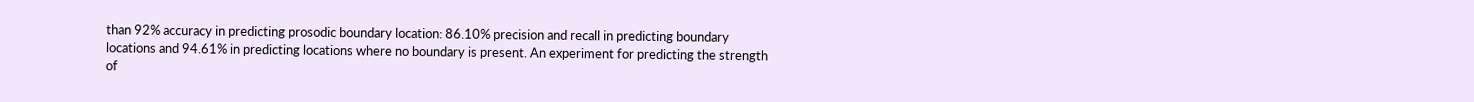than 92% accuracy in predicting prosodic boundary location: 86.10% precision and recall in predicting boundary locations and 94.61% in predicting locations where no boundary is present. An experiment for predicting the strength of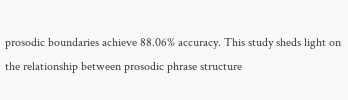prosodic boundaries achieve 88.06% accuracy. This study sheds light on the relationship between prosodic phrase structure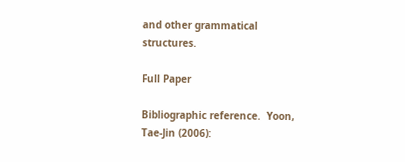and other grammatical structures.

Full Paper

Bibliographic reference.  Yoon, Tae-Jin (2006):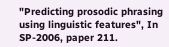"Predicting prosodic phrasing using linguistic features", In SP-2006, paper 211.